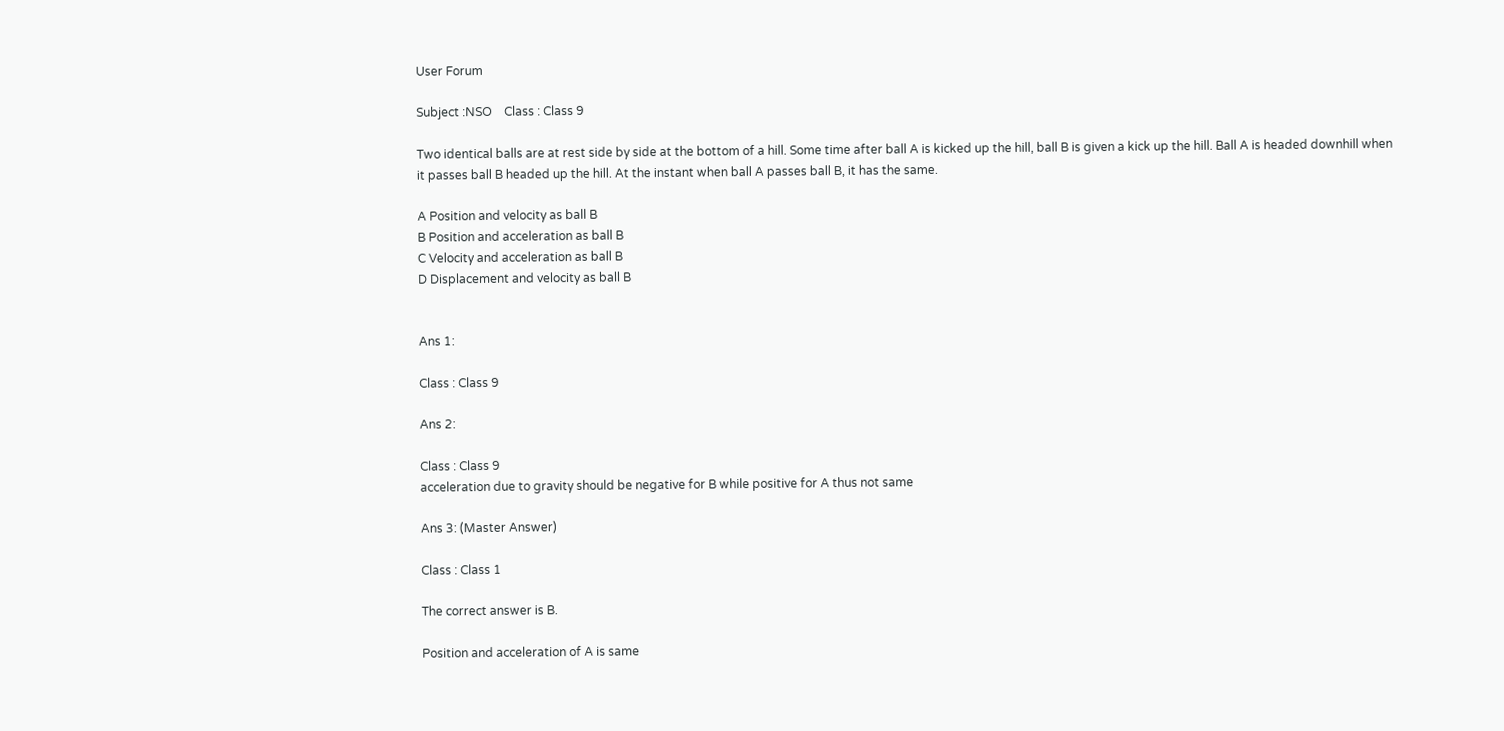User Forum

Subject :NSO    Class : Class 9

Two identical balls are at rest side by side at the bottom of a hill. Some time after ball A is kicked up the hill, ball B is given a kick up the hill. Ball A is headed downhill when it passes ball B headed up the hill. At the instant when ball A passes ball B, it has the same.

A Position and velocity as ball B
B Position and acceleration as ball B
C Velocity and acceleration as ball B
D Displacement and velocity as ball B


Ans 1:

Class : Class 9

Ans 2:

Class : Class 9
acceleration due to gravity should be negative for B while positive for A thus not same

Ans 3: (Master Answer)

Class : Class 1

The correct answer is B.

Position and acceleration of A is same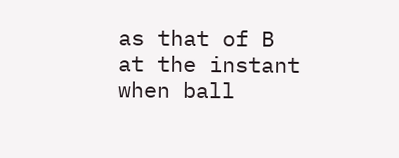as that of B at the instant when ball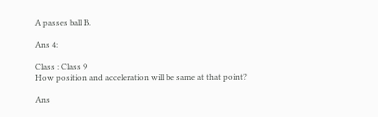A passes ball B.

Ans 4:

Class : Class 9
How position and acceleration will be same at that point?

Ans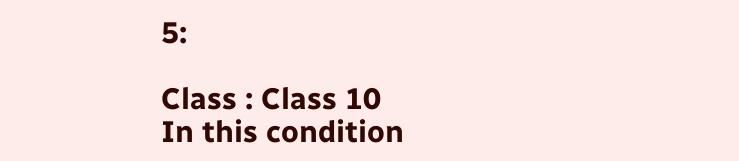5:

Class : Class 10
In this condition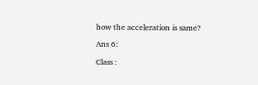how the acceleration is same?

Ans 6:

Class :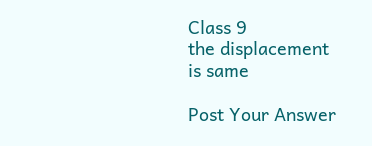Class 9
the displacement is same

Post Your Answer